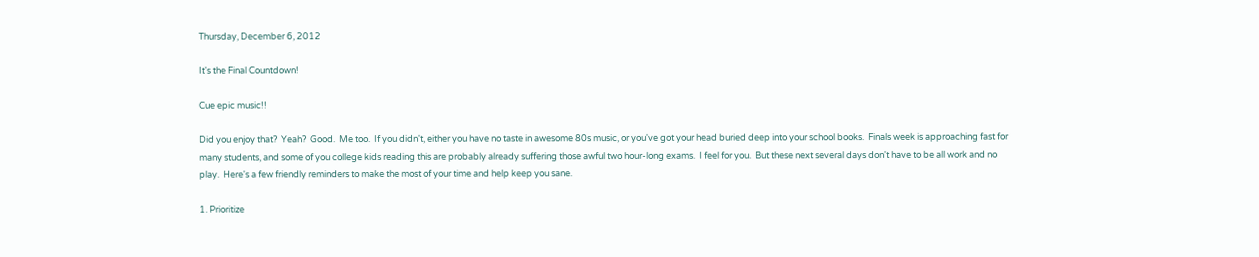Thursday, December 6, 2012

It's the Final Countdown!

Cue epic music!!

Did you enjoy that?  Yeah?  Good.  Me too.  If you didn't, either you have no taste in awesome 80s music, or you've got your head buried deep into your school books.  Finals week is approaching fast for many students, and some of you college kids reading this are probably already suffering those awful two hour-long exams.  I feel for you.  But these next several days don't have to be all work and no play.  Here's a few friendly reminders to make the most of your time and help keep you sane.

1. Prioritize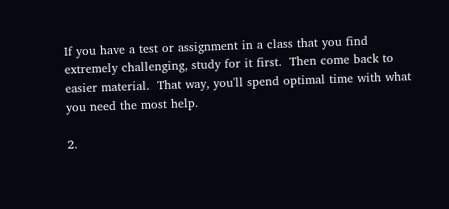If you have a test or assignment in a class that you find extremely challenging, study for it first.  Then come back to easier material.  That way, you'll spend optimal time with what you need the most help.

2.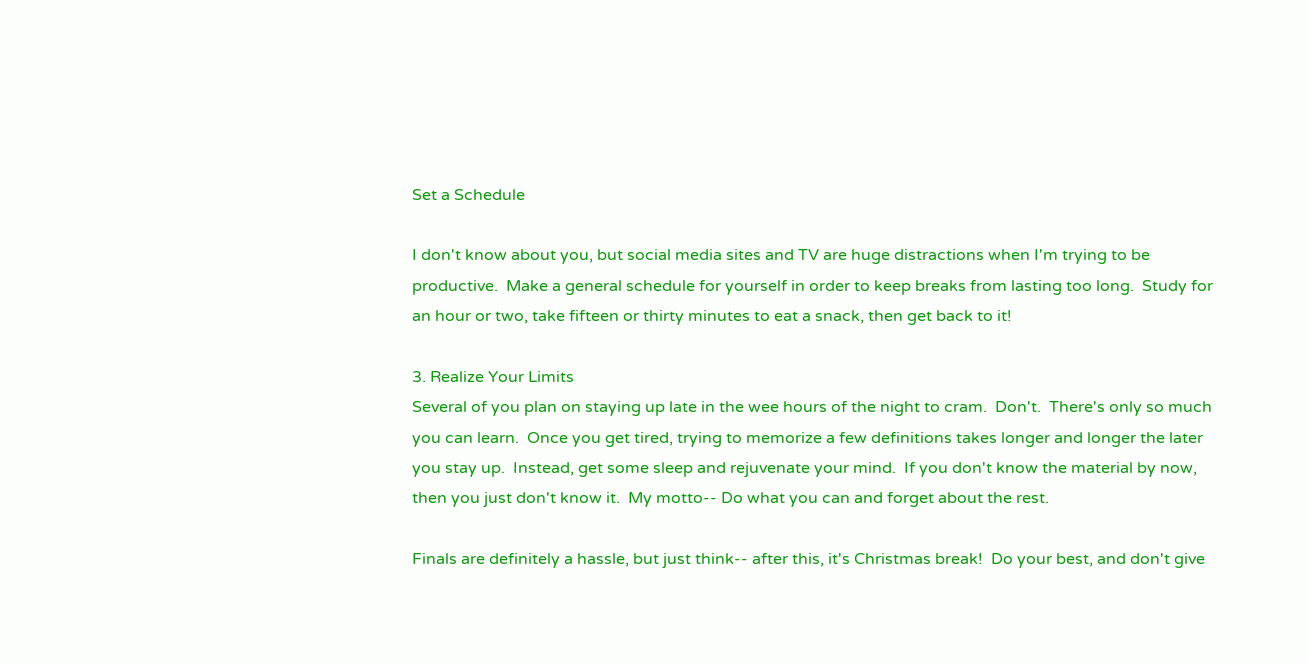Set a Schedule

I don't know about you, but social media sites and TV are huge distractions when I'm trying to be productive.  Make a general schedule for yourself in order to keep breaks from lasting too long.  Study for an hour or two, take fifteen or thirty minutes to eat a snack, then get back to it!

3. Realize Your Limits
Several of you plan on staying up late in the wee hours of the night to cram.  Don't.  There's only so much you can learn.  Once you get tired, trying to memorize a few definitions takes longer and longer the later you stay up.  Instead, get some sleep and rejuvenate your mind.  If you don't know the material by now, then you just don't know it.  My motto-- Do what you can and forget about the rest.

Finals are definitely a hassle, but just think-- after this, it's Christmas break!  Do your best, and don't give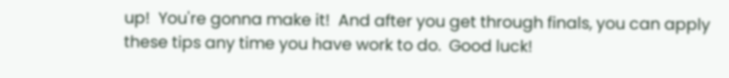up!  You're gonna make it!  And after you get through finals, you can apply these tips any time you have work to do.  Good luck!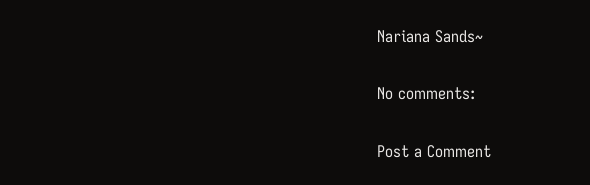Nariana Sands~

No comments:

Post a Comment